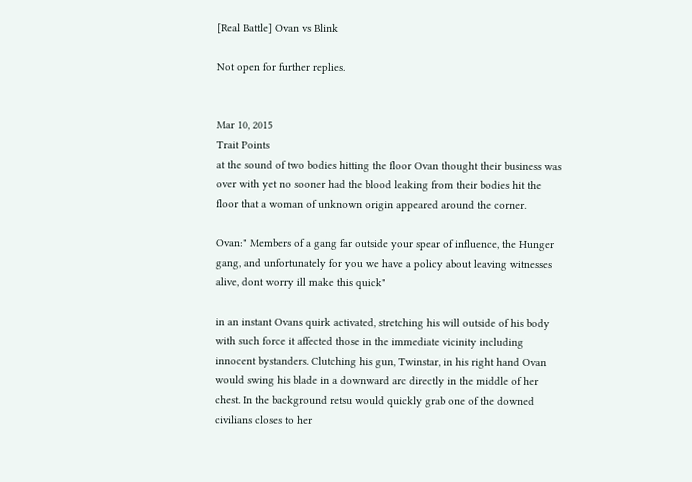[Real Battle] Ovan vs Blink

Not open for further replies.


Mar 10, 2015
Trait Points
at the sound of two bodies hitting the floor Ovan thought their business was over with yet no sooner had the blood leaking from their bodies hit the floor that a woman of unknown origin appeared around the corner.

Ovan:" Members of a gang far outside your spear of influence, the Hunger gang, and unfortunately for you we have a policy about leaving witnesses alive, dont worry ill make this quick"

in an instant Ovans quirk activated, stretching his will outside of his body with such force it affected those in the immediate vicinity including innocent bystanders. Clutching his gun, Twinstar, in his right hand Ovan would swing his blade in a downward arc directly in the middle of her chest. In the background retsu would quickly grab one of the downed civilians closes to her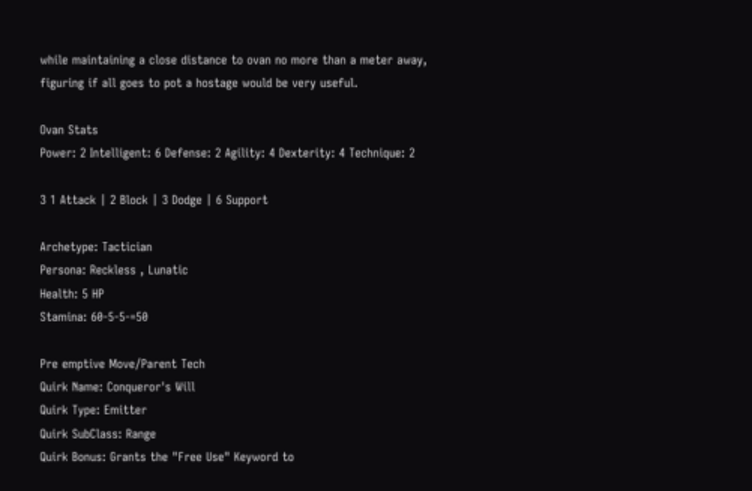while maintaining a close distance to ovan no more than a meter away, figuring if all goes to pot a hostage would be very useful.

Ovan Stats
Power: 2 Intelligent: 6 Defense: 2 Agility: 4 Dexterity: 4 Technique: 2

3 1 Attack | 2 Block | 3 Dodge | 6 Support

Archetype: Tactician
Persona: Reckless , Lunatic
Health: 5 HP
Stamina: 60-5-5-=50

Pre emptive Move/Parent Tech
Quirk Name: Conqueror's Will
Quirk Type: Emitter
Quirk SubClass: Range
Quirk Bonus: Grants the "Free Use" Keyword to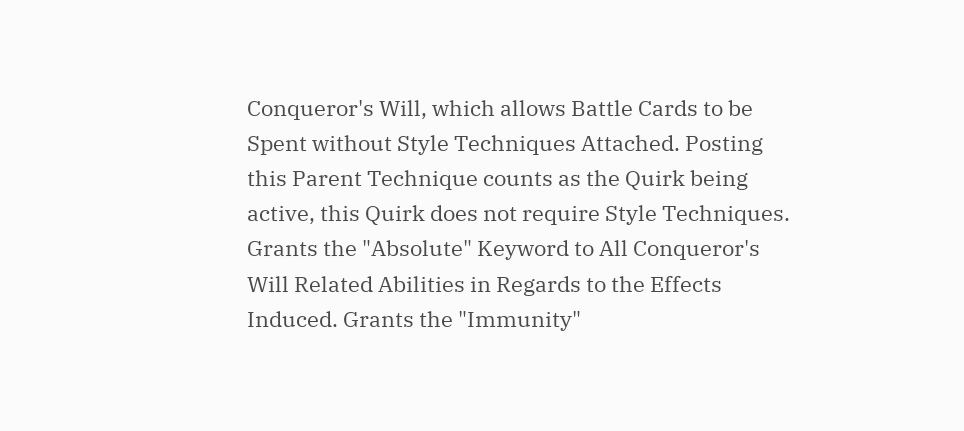Conqueror's Will, which allows Battle Cards to be Spent without Style Techniques Attached. Posting this Parent Technique counts as the Quirk being active, this Quirk does not require Style Techniques. Grants the "Absolute" Keyword to All Conqueror's Will Related Abilities in Regards to the Effects Induced. Grants the "Immunity"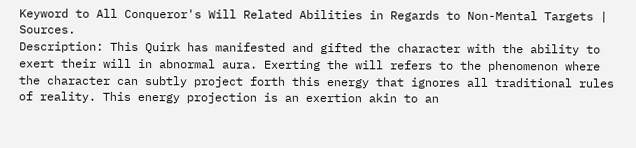Keyword to All Conqueror's Will Related Abilities in Regards to Non-Mental Targets | Sources.
Description: This Quirk has manifested and gifted the character with the ability to exert their will in abnormal aura. Exerting the will refers to the phenomenon where the character can subtly project forth this energy that ignores all traditional rules of reality. This energy projection is an exertion akin to an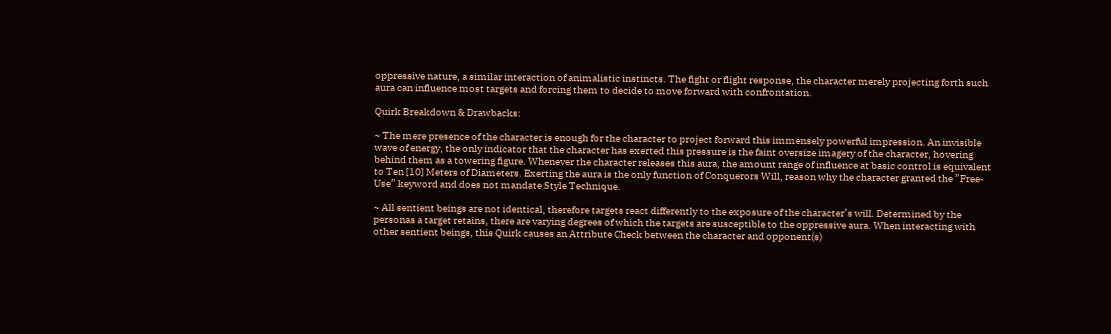oppressive nature, a similar interaction of animalistic instincts. The fight or flight response, the character merely projecting forth such aura can influence most targets and forcing them to decide to move forward with confrontation.

Quirk Breakdown & Drawbacks:

~ The mere presence of the character is enough for the character to project forward this immensely powerful impression. An invisible wave of energy, the only indicator that the character has exerted this pressure is the faint oversize imagery of the character, hovering behind them as a towering figure. Whenever the character releases this aura, the amount range of influence at basic control is equivalent to Ten [10] Meters of Diameters. Exerting the aura is the only function of Conquerors Will, reason why the character granted the ”Free-Use” keyword and does not mandate Style Technique.

~ All sentient beings are not identical, therefore targets react differently to the exposure of the character’s will. Determined by the personas a target retains, there are varying degrees of which the targets are susceptible to the oppressive aura. When interacting with other sentient beings, this Quirk causes an Attribute Check between the character and opponent(s)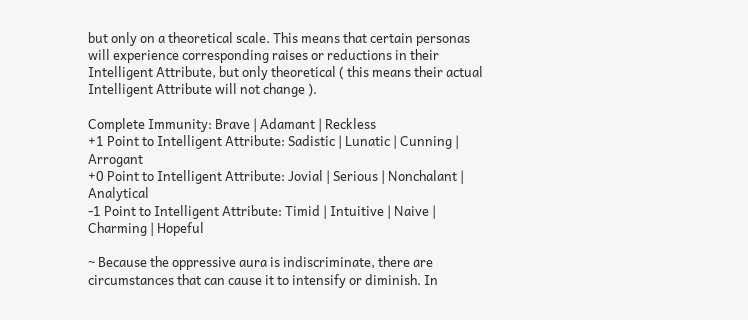but only on a theoretical scale. This means that certain personas will experience corresponding raises or reductions in their Intelligent Attribute, but only theoretical ( this means their actual Intelligent Attribute will not change ).

Complete Immunity: Brave | Adamant | Reckless
+1 Point to Intelligent Attribute: Sadistic | Lunatic | Cunning | Arrogant
+0 Point to Intelligent Attribute: Jovial | Serious | Nonchalant | Analytical
-1 Point to Intelligent Attribute: Timid | Intuitive | Naive | Charming | Hopeful

~ Because the oppressive aura is indiscriminate, there are circumstances that can cause it to intensify or diminish. In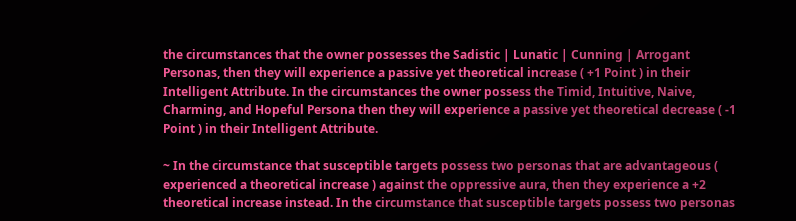the circumstances that the owner possesses the Sadistic | Lunatic | Cunning | Arrogant Personas, then they will experience a passive yet theoretical increase ( +1 Point ) in their Intelligent Attribute. In the circumstances the owner possess the Timid, Intuitive, Naive, Charming, and Hopeful Persona then they will experience a passive yet theoretical decrease ( -1 Point ) in their Intelligent Attribute.

~ In the circumstance that susceptible targets possess two personas that are advantageous ( experienced a theoretical increase ) against the oppressive aura, then they experience a +2 theoretical increase instead. In the circumstance that susceptible targets possess two personas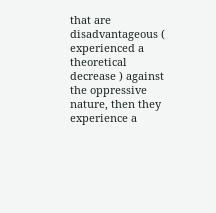that are disadvantageous ( experienced a theoretical decrease ) against the oppressive nature, then they experience a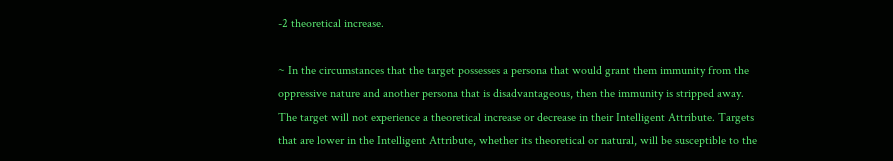-2 theoretical increase.

~ In the circumstances that the target possesses a persona that would grant them immunity from the oppressive nature and another persona that is disadvantageous, then the immunity is stripped away. The target will not experience a theoretical increase or decrease in their Intelligent Attribute. Targets that are lower in the Intelligent Attribute, whether its theoretical or natural, will be susceptible to the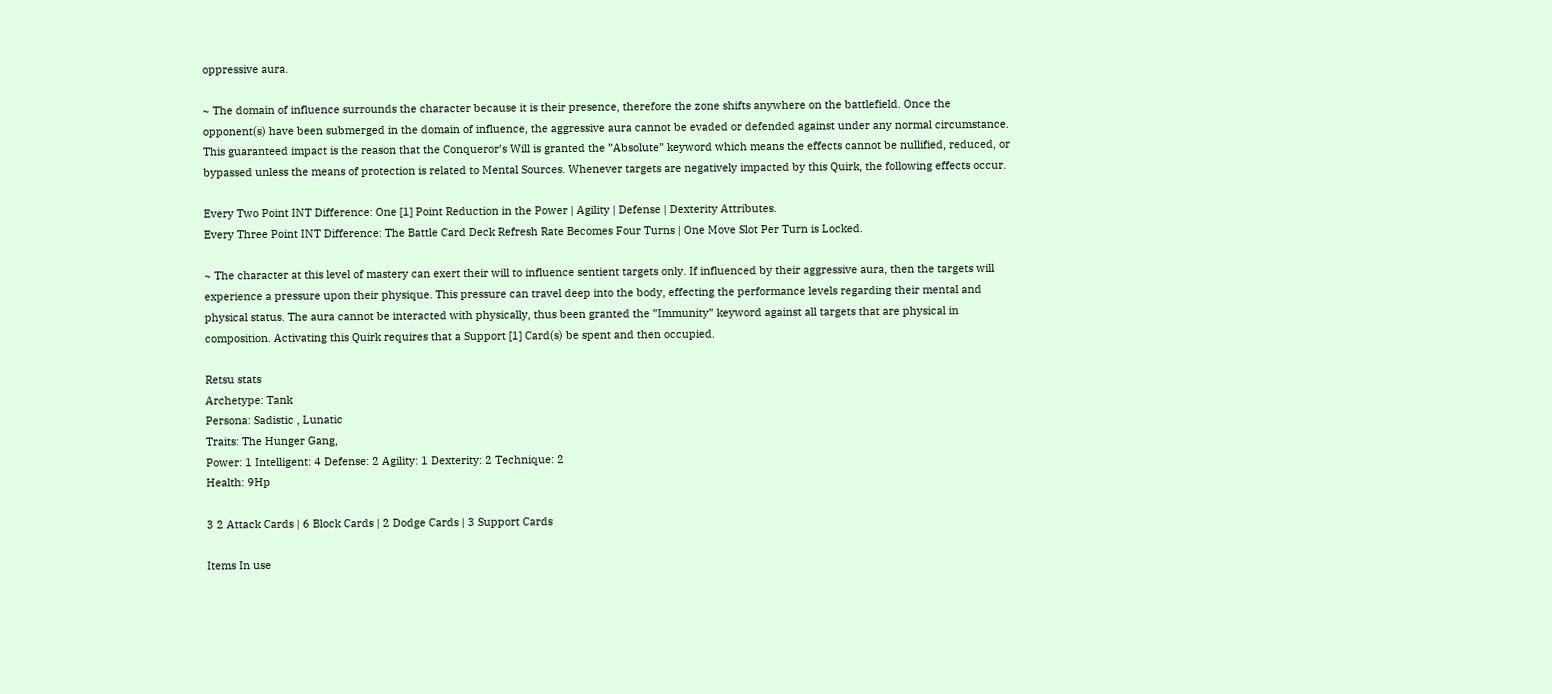oppressive aura.

~ The domain of influence surrounds the character because it is their presence, therefore the zone shifts anywhere on the battlefield. Once the opponent(s) have been submerged in the domain of influence, the aggressive aura cannot be evaded or defended against under any normal circumstance. This guaranteed impact is the reason that the Conqueror’s Will is granted the ”Absolute” keyword which means the effects cannot be nullified, reduced, or bypassed unless the means of protection is related to Mental Sources. Whenever targets are negatively impacted by this Quirk, the following effects occur.

Every Two Point INT Difference: One [1] Point Reduction in the Power | Agility | Defense | Dexterity Attributes.
Every Three Point INT Difference: The Battle Card Deck Refresh Rate Becomes Four Turns | One Move Slot Per Turn is Locked.

~ The character at this level of mastery can exert their will to influence sentient targets only. If influenced by their aggressive aura, then the targets will experience a pressure upon their physique. This pressure can travel deep into the body, effecting the performance levels regarding their mental and physical status. The aura cannot be interacted with physically, thus been granted the ”Immunity” keyword against all targets that are physical in composition. Activating this Quirk requires that a Support [1] Card(s) be spent and then occupied.

Retsu stats
Archetype: Tank
Persona: Sadistic , Lunatic
Traits: The Hunger Gang,
Power: 1 Intelligent: 4 Defense: 2 Agility: 1 Dexterity: 2 Technique: 2
Health: 9Hp

3 2 Attack Cards | 6 Block Cards | 2 Dodge Cards | 3 Support Cards

Items In use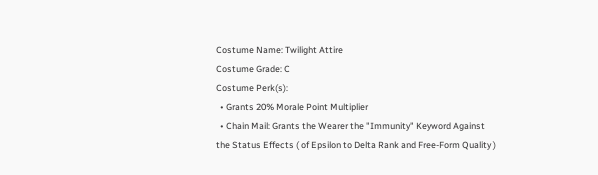Costume Name: Twilight Attire
Costume Grade: C
Costume Perk(s):
  • Grants 20% Morale Point Multiplier
  • Chain Mail: Grants the Wearer the "Immunity" Keyword Against the Status Effects ( of Epsilon to Delta Rank and Free-Form Quality )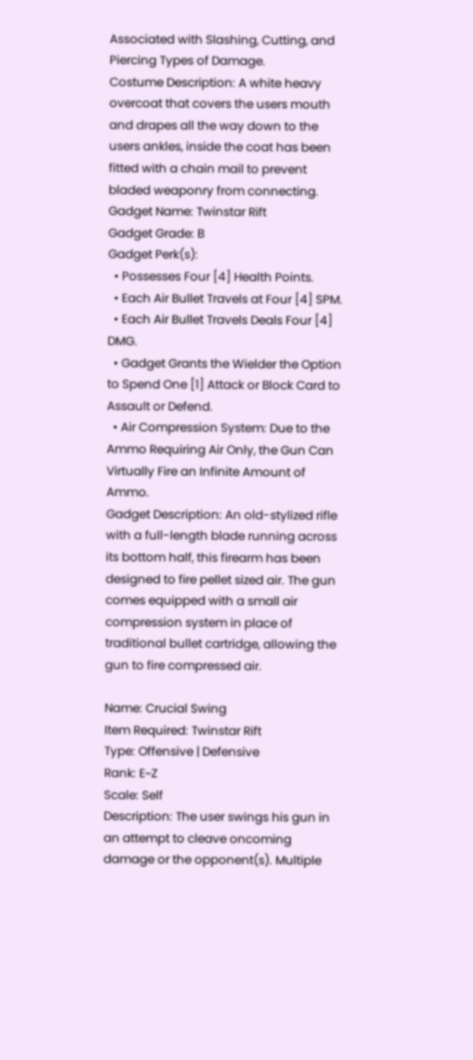Associated with Slashing, Cutting, and Piercing Types of Damage.
Costume Description: A white heavy overcoat that covers the users mouth and drapes all the way down to the users ankles, inside the coat has been fitted with a chain mail to prevent bladed weaponry from connecting.
Gadget Name: Twinstar Rift
Gadget Grade: B
Gadget Perk(s):
  • Possesses Four [4] Health Points.
  • Each Air Bullet Travels at Four [4] SPM.
  • Each Air Bullet Travels Deals Four [4] DMG.
  • Gadget Grants the Wielder the Option to Spend One [1] Attack or Block Card to Assault or Defend.
  • Air Compression System: Due to the Ammo Requiring Air Only, the Gun Can Virtually Fire an Infinite Amount of Ammo.
Gadget Description: An old-stylized rifle with a full-length blade running across its bottom half, this firearm has been designed to fire pellet sized air. The gun comes equipped with a small air compression system in place of traditional bullet cartridge, allowing the gun to fire compressed air.

Name: Crucial Swing
Item Required: Twinstar Rift
Type: Offensive | Defensive
Rank: E~Z
Scale: Self
Description: The user swings his gun in an attempt to cleave oncoming damage or the opponent(s). Multiple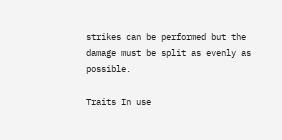strikes can be performed but the damage must be split as evenly as possible.

Traits In use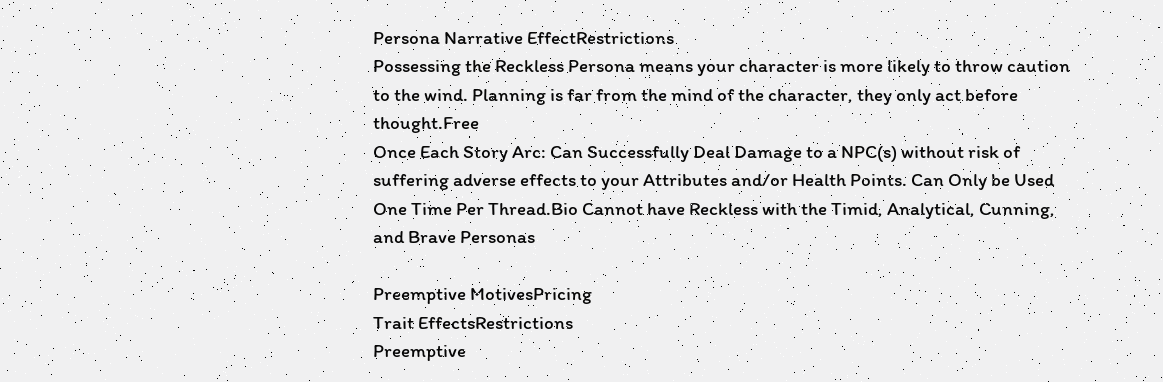Persona Narrative EffectRestrictions
Possessing the Reckless Persona means your character is more likely to throw caution to the wind. Planning is far from the mind of the character, they only act before thought.Free
Once Each Story Arc: Can Successfully Deal Damage to a NPC(s) without risk of suffering adverse effects to your Attributes and/or Health Points. Can Only be Used One Time Per Thread.Bio Cannot have Reckless with the Timid, Analytical, Cunning, and Brave Personas

Preemptive MotivesPricing
Trait EffectsRestrictions
Preemptive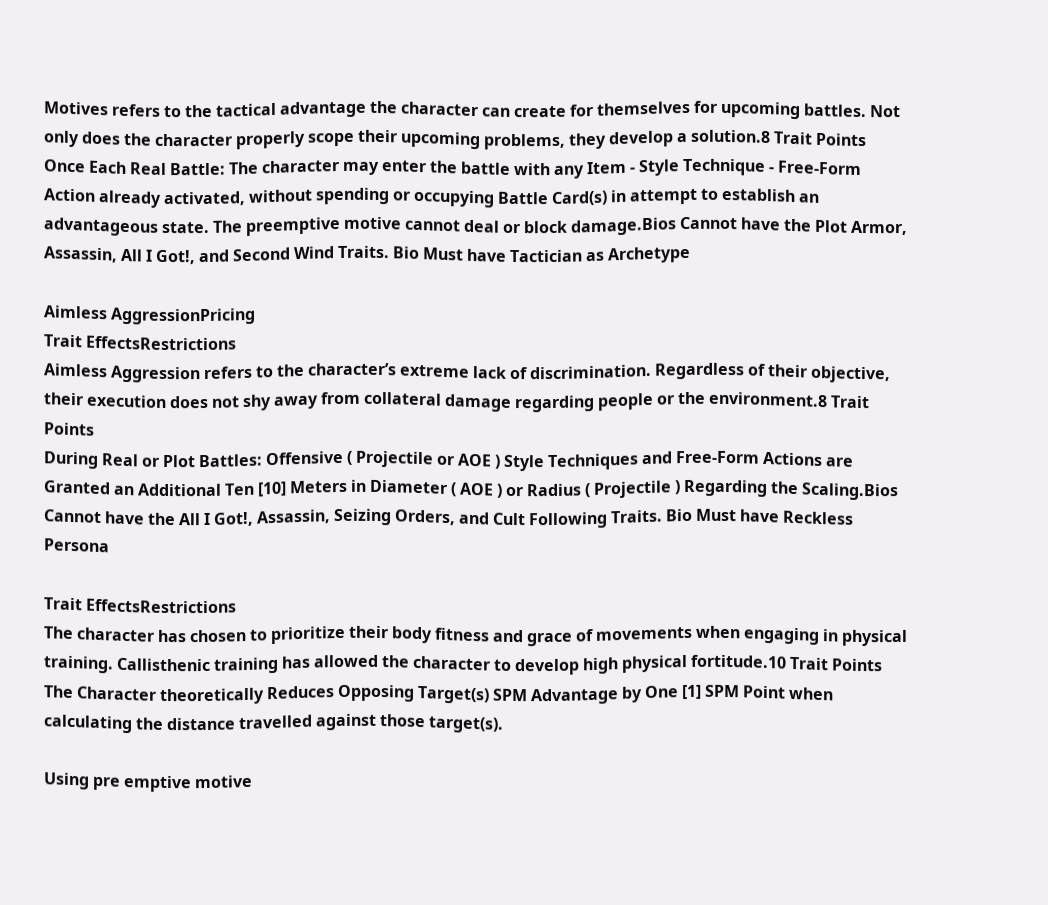Motives refers to the tactical advantage the character can create for themselves for upcoming battles. Not only does the character properly scope their upcoming problems, they develop a solution.8 Trait Points
Once Each Real Battle: The character may enter the battle with any Item - Style Technique - Free-Form Action already activated, without spending or occupying Battle Card(s) in attempt to establish an advantageous state. The preemptive motive cannot deal or block damage.Bios Cannot have the Plot Armor, Assassin, All I Got!, and Second Wind Traits. Bio Must have Tactician as Archetype

Aimless AggressionPricing
Trait EffectsRestrictions
Aimless Aggression refers to the character’s extreme lack of discrimination. Regardless of their objective, their execution does not shy away from collateral damage regarding people or the environment.8 Trait Points
During Real or Plot Battles: Offensive ( Projectile or AOE ) Style Techniques and Free-Form Actions are Granted an Additional Ten [10] Meters in Diameter ( AOE ) or Radius ( Projectile ) Regarding the Scaling.Bios Cannot have the All I Got!, Assassin, Seizing Orders, and Cult Following Traits. Bio Must have Reckless Persona

Trait EffectsRestrictions
The character has chosen to prioritize their body fitness and grace of movements when engaging in physical training. Callisthenic training has allowed the character to develop high physical fortitude.10 Trait Points
The Character theoretically Reduces Opposing Target(s) SPM Advantage by One [1] SPM Point when calculating the distance travelled against those target(s).

Using pre emptive motive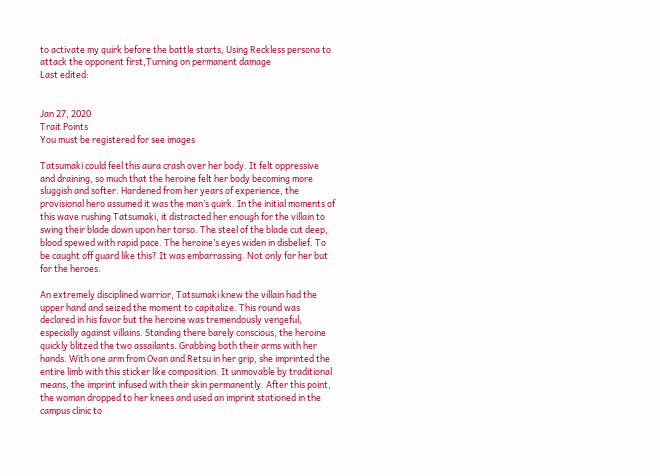to activate my quirk before the battle starts, Using Reckless persona to attack the opponent first,Turning on permanent damage
Last edited:


Jan 27, 2020
Trait Points
You must be registered for see images

Tatsumaki could feel this aura crash over her body. It felt oppressive and draining, so much that the heroine felt her body becoming more sluggish and softer. Hardened from her years of experience, the provisional hero assumed it was the man’s quirk. In the initial moments of this wave rushing Tatsumaki, it distracted her enough for the villain to swing their blade down upon her torso. The steel of the blade cut deep, blood spewed with rapid pace. The heroine’s eyes widen in disbelief. To be caught off guard like this? It was embarrassing. Not only for her but for the heroes.

An extremely disciplined warrior, Tatsumaki knew the villain had the upper hand and seized the moment to capitalize. This round was declared in his favor but the heroine was tremendously vengeful, especially against villains. Standing there barely conscious, the heroine quickly blitzed the two assailants. Grabbing both their arms with her hands. With one arm from Ovan and Retsu in her grip, she imprinted the entire limb with this sticker like composition. It unmovable by traditional means, the imprint infused with their skin permanently. After this point, the woman dropped to her knees and used an imprint stationed in the campus clinic to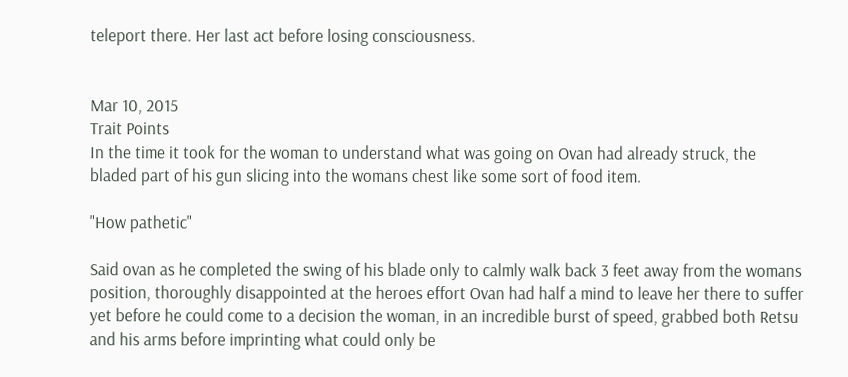teleport there. Her last act before losing consciousness.


Mar 10, 2015
Trait Points
In the time it took for the woman to understand what was going on Ovan had already struck, the bladed part of his gun slicing into the womans chest like some sort of food item.

"How pathetic"

Said ovan as he completed the swing of his blade only to calmly walk back 3 feet away from the womans position, thoroughly disappointed at the heroes effort Ovan had half a mind to leave her there to suffer yet before he could come to a decision the woman, in an incredible burst of speed, grabbed both Retsu and his arms before imprinting what could only be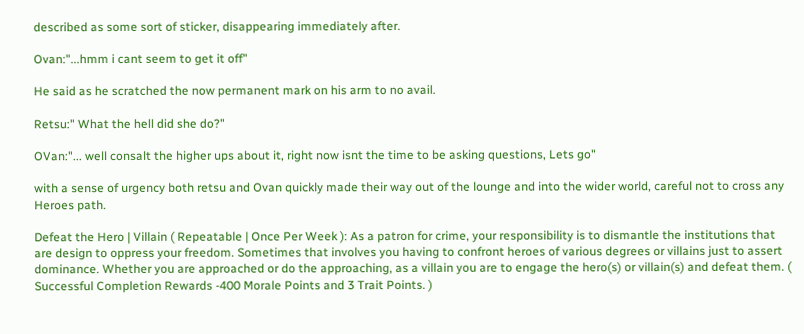described as some sort of sticker, disappearing immediately after.

Ovan:"...hmm i cant seem to get it off"

He said as he scratched the now permanent mark on his arm to no avail.

Retsu:" What the hell did she do?"

OVan:"... well consalt the higher ups about it, right now isnt the time to be asking questions, Lets go"

with a sense of urgency both retsu and Ovan quickly made their way out of the lounge and into the wider world, careful not to cross any Heroes path.

Defeat the Hero | Villain ( Repeatable | Once Per Week ): As a patron for crime, your responsibility is to dismantle the institutions that are design to oppress your freedom. Sometimes that involves you having to confront heroes of various degrees or villains just to assert dominance. Whether you are approached or do the approaching, as a villain you are to engage the hero(s) or villain(s) and defeat them. ( Successful Completion Rewards -400 Morale Points and 3 Trait Points. )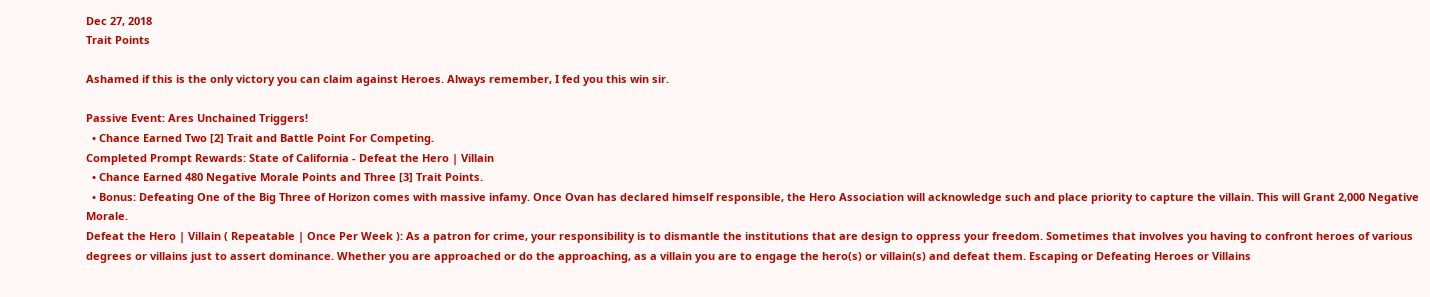Dec 27, 2018
Trait Points

Ashamed if this is the only victory you can claim against Heroes. Always remember, I fed you this win sir.

Passive Event: Ares Unchained Triggers!
  • Chance Earned Two [2] Trait and Battle Point For Competing.
Completed Prompt Rewards: State of California - Defeat the Hero | Villain
  • Chance Earned 480 Negative Morale Points and Three [3] Trait Points.
  • Bonus: Defeating One of the Big Three of Horizon comes with massive infamy. Once Ovan has declared himself responsible, the Hero Association will acknowledge such and place priority to capture the villain. This will Grant 2,000 Negative Morale.
Defeat the Hero | Villain ( Repeatable | Once Per Week ): As a patron for crime, your responsibility is to dismantle the institutions that are design to oppress your freedom. Sometimes that involves you having to confront heroes of various degrees or villains just to assert dominance. Whether you are approached or do the approaching, as a villain you are to engage the hero(s) or villain(s) and defeat them. Escaping or Defeating Heroes or Villains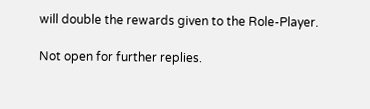will double the rewards given to the Role-Player.

Not open for further replies.